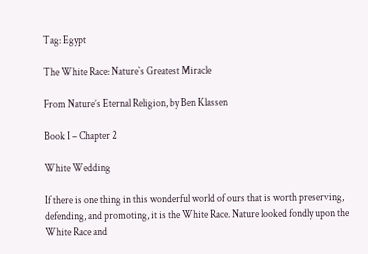Tag: Egypt

The White Race: Nature`s Greatest Miracle

From Nature’s Eternal Religion, by Ben Klassen

Book I – Chapter 2

White Wedding

If there is one thing in this wonderful world of ours that is worth preserving, defending, and promoting, it is the White Race. Nature looked fondly upon the White Race and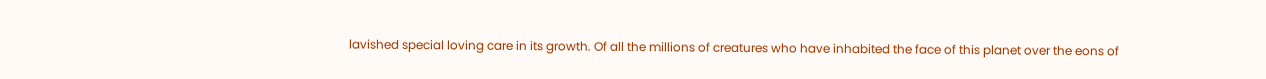lavished special loving care in its growth. Of all the millions of creatures who have inhabited the face of this planet over the eons of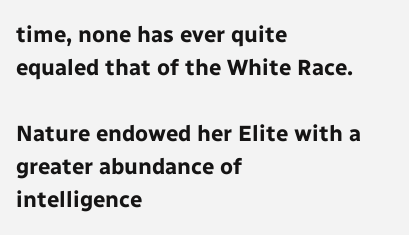time, none has ever quite equaled that of the White Race.

Nature endowed her Elite with a greater abundance of intelligence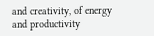and creativity, of energy and productivity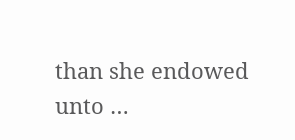than she endowed unto …